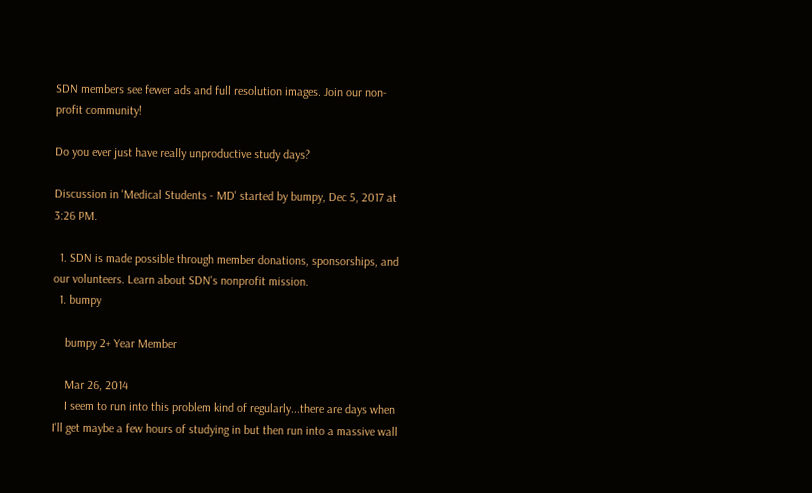SDN members see fewer ads and full resolution images. Join our non-profit community!

Do you ever just have really unproductive study days?

Discussion in 'Medical Students - MD' started by bumpy, Dec 5, 2017 at 3:26 PM.

  1. SDN is made possible through member donations, sponsorships, and our volunteers. Learn about SDN's nonprofit mission.
  1. bumpy

    bumpy 2+ Year Member

    Mar 26, 2014
    I seem to run into this problem kind of regularly...there are days when I'll get maybe a few hours of studying in but then run into a massive wall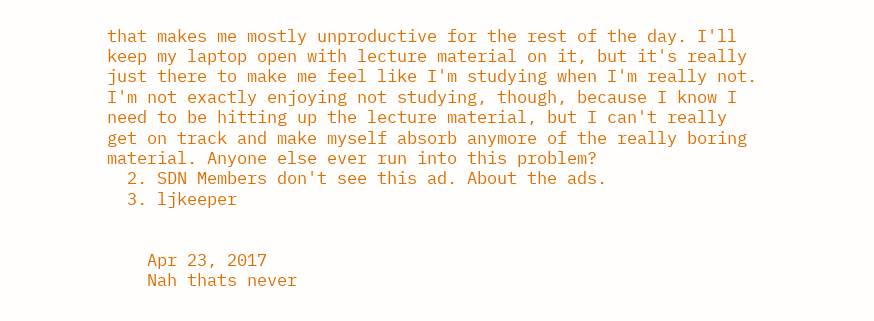that makes me mostly unproductive for the rest of the day. I'll keep my laptop open with lecture material on it, but it's really just there to make me feel like I'm studying when I'm really not. I'm not exactly enjoying not studying, though, because I know I need to be hitting up the lecture material, but I can't really get on track and make myself absorb anymore of the really boring material. Anyone else ever run into this problem?
  2. SDN Members don't see this ad. About the ads.
  3. ljkeeper


    Apr 23, 2017
    Nah thats never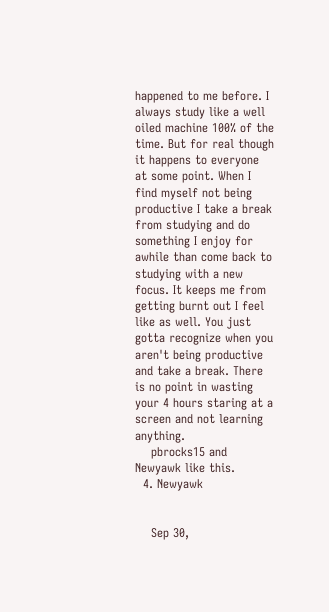happened to me before. I always study like a well oiled machine 100% of the time. But for real though it happens to everyone at some point. When I find myself not being productive I take a break from studying and do something I enjoy for awhile than come back to studying with a new focus. It keeps me from getting burnt out I feel like as well. You just gotta recognize when you aren't being productive and take a break. There is no point in wasting your 4 hours staring at a screen and not learning anything.
    pbrocks15 and Newyawk like this.
  4. Newyawk


    Sep 30,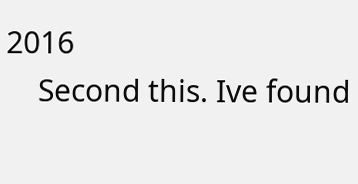2016
    Second this. Ive found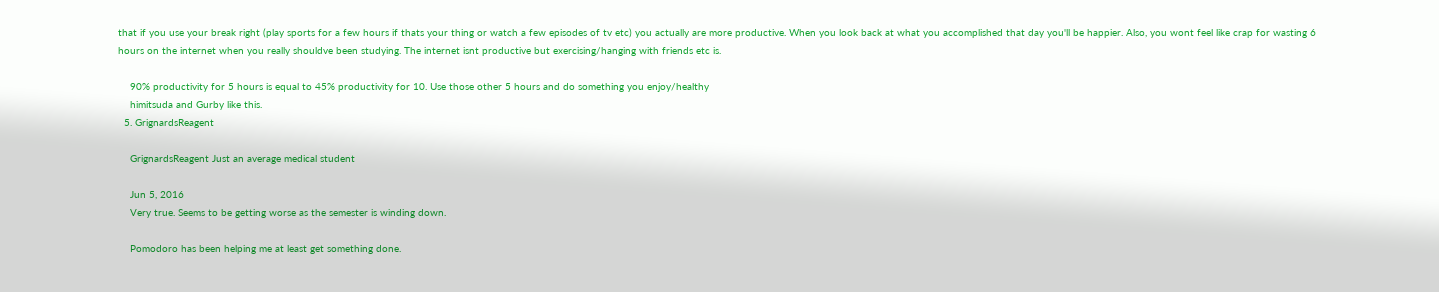that if you use your break right (play sports for a few hours if thats your thing or watch a few episodes of tv etc) you actually are more productive. When you look back at what you accomplished that day you'll be happier. Also, you wont feel like crap for wasting 6 hours on the internet when you really shouldve been studying. The internet isnt productive but exercising/hanging with friends etc is.

    90% productivity for 5 hours is equal to 45% productivity for 10. Use those other 5 hours and do something you enjoy/healthy
    himitsuda and Gurby like this.
  5. GrignardsReagent

    GrignardsReagent Just an average medical student

    Jun 5, 2016
    Very true. Seems to be getting worse as the semester is winding down.

    Pomodoro has been helping me at least get something done.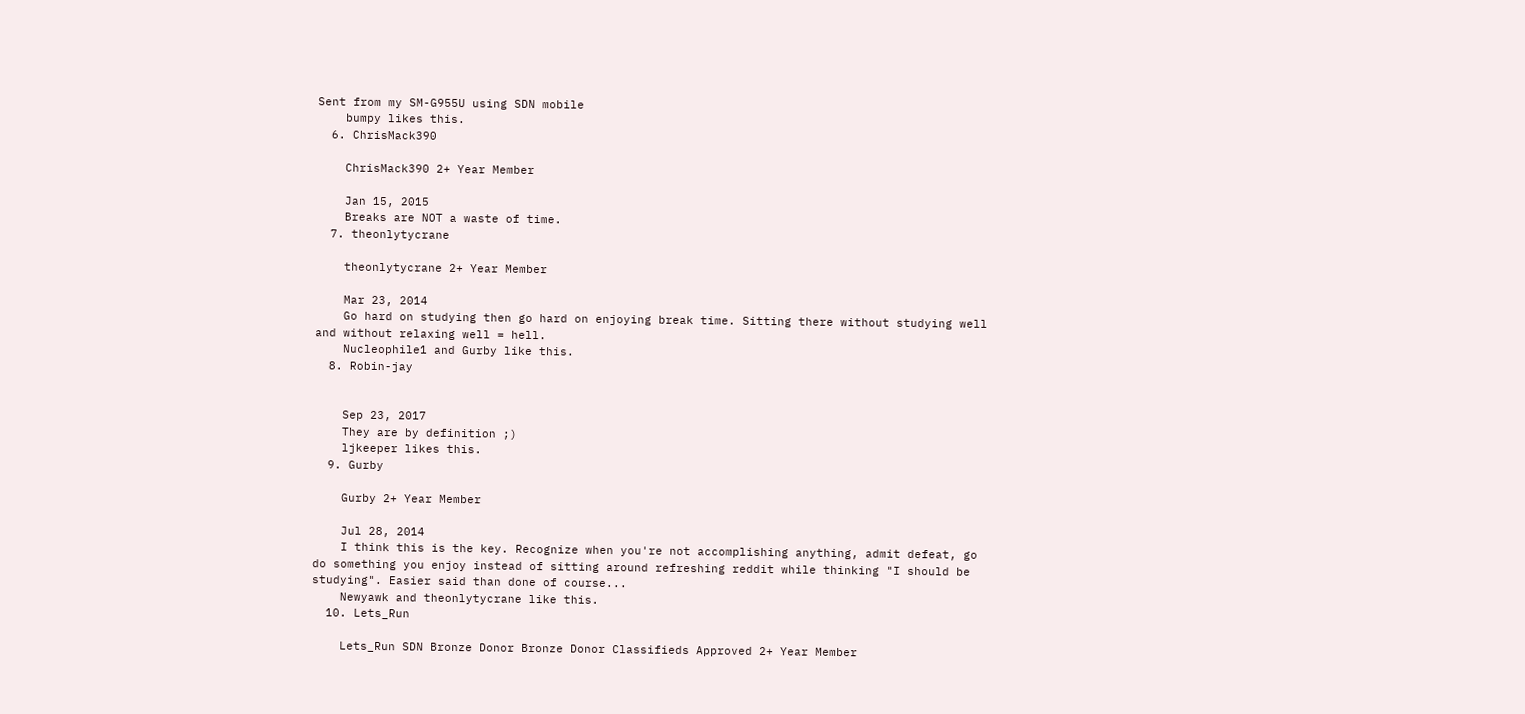Sent from my SM-G955U using SDN mobile
    bumpy likes this.
  6. ChrisMack390

    ChrisMack390 2+ Year Member

    Jan 15, 2015
    Breaks are NOT a waste of time.
  7. theonlytycrane

    theonlytycrane 2+ Year Member

    Mar 23, 2014
    Go hard on studying then go hard on enjoying break time. Sitting there without studying well and without relaxing well = hell.
    Nucleophile1 and Gurby like this.
  8. Robin-jay


    Sep 23, 2017
    They are by definition ;)
    ljkeeper likes this.
  9. Gurby

    Gurby 2+ Year Member

    Jul 28, 2014
    I think this is the key. Recognize when you're not accomplishing anything, admit defeat, go do something you enjoy instead of sitting around refreshing reddit while thinking "I should be studying". Easier said than done of course...
    Newyawk and theonlytycrane like this.
  10. Lets_Run

    Lets_Run SDN Bronze Donor Bronze Donor Classifieds Approved 2+ Year Member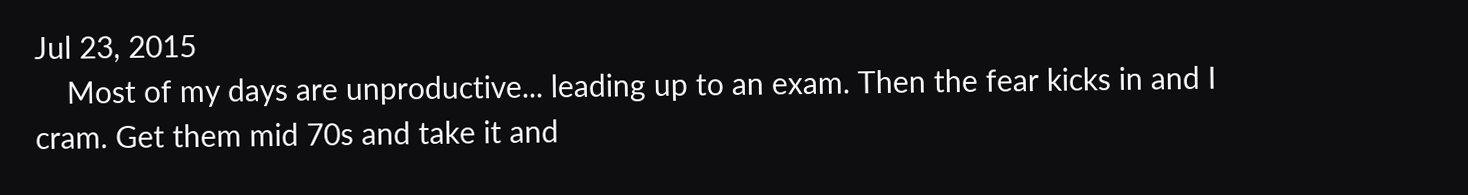Jul 23, 2015
    Most of my days are unproductive... leading up to an exam. Then the fear kicks in and I cram. Get them mid 70s and take it and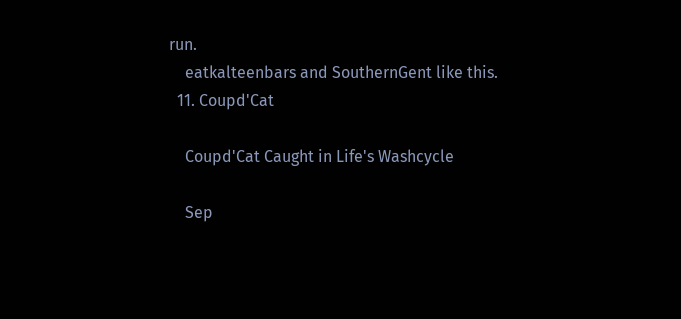run.
    eatkalteenbars and SouthernGent like this.
  11. Coupd'Cat

    Coupd'Cat Caught in Life's Washcycle

    Sep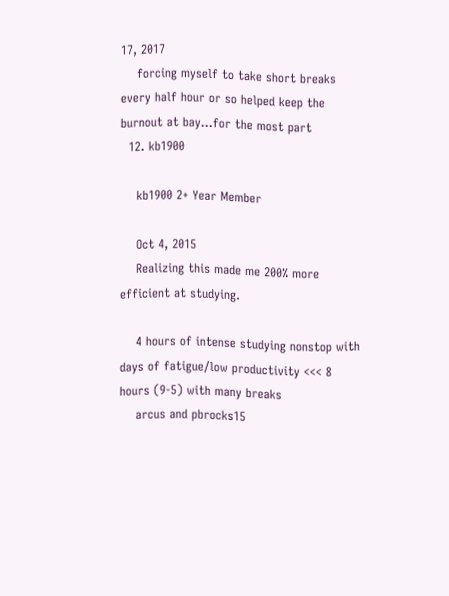17, 2017
    forcing myself to take short breaks every half hour or so helped keep the burnout at bay...for the most part
  12. kb1900

    kb1900 2+ Year Member

    Oct 4, 2015
    Realizing this made me 200% more efficient at studying.

    4 hours of intense studying nonstop with days of fatigue/low productivity <<< 8 hours (9-5) with many breaks
    arcus and pbrocks15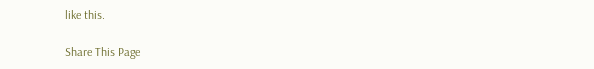like this.

Share This Page